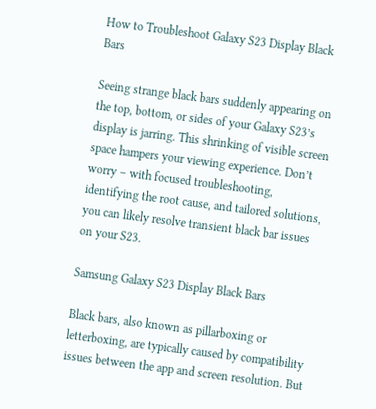How to Troubleshoot Galaxy S23 Display Black Bars

Seeing strange black bars suddenly appearing on the top, bottom, or sides of your Galaxy S23’s display is jarring. This shrinking of visible screen space hampers your viewing experience. Don’t worry – with focused troubleshooting, identifying the root cause, and tailored solutions, you can likely resolve transient black bar issues on your S23.

Samsung Galaxy S23 Display Black Bars

Black bars, also known as pillarboxing or letterboxing, are typically caused by compatibility issues between the app and screen resolution. But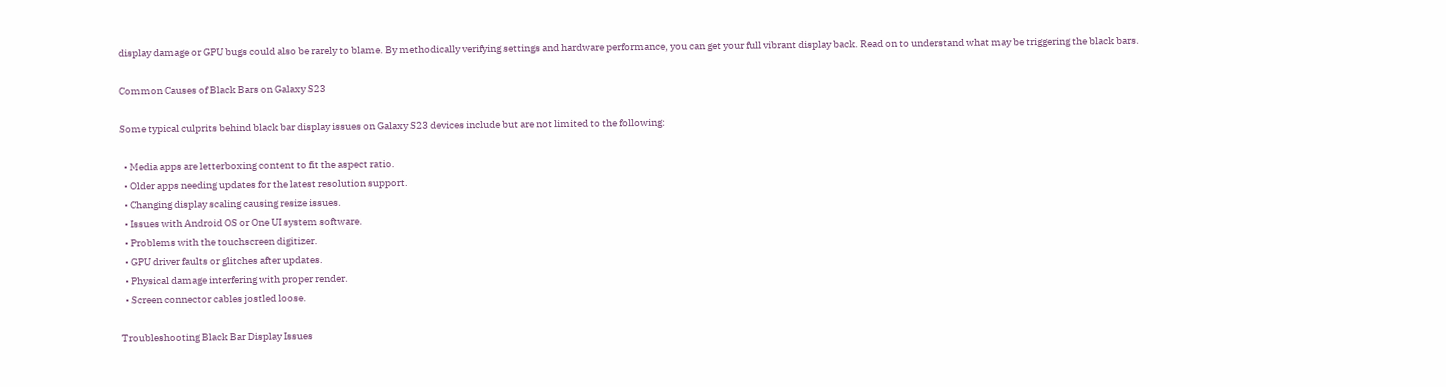display damage or GPU bugs could also be rarely to blame. By methodically verifying settings and hardware performance, you can get your full vibrant display back. Read on to understand what may be triggering the black bars.

Common Causes of Black Bars on Galaxy S23

Some typical culprits behind black bar display issues on Galaxy S23 devices include but are not limited to the following:

  • Media apps are letterboxing content to fit the aspect ratio.
  • Older apps needing updates for the latest resolution support.
  • Changing display scaling causing resize issues.
  • Issues with Android OS or One UI system software.
  • Problems with the touchscreen digitizer.
  • GPU driver faults or glitches after updates.
  • Physical damage interfering with proper render.
  • Screen connector cables jostled loose.

Troubleshooting Black Bar Display Issues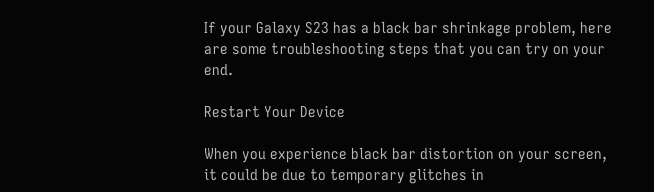If your Galaxy S23 has a black bar shrinkage problem, here are some troubleshooting steps that you can try on your end.

Restart Your Device

When you experience black bar distortion on your screen, it could be due to temporary glitches in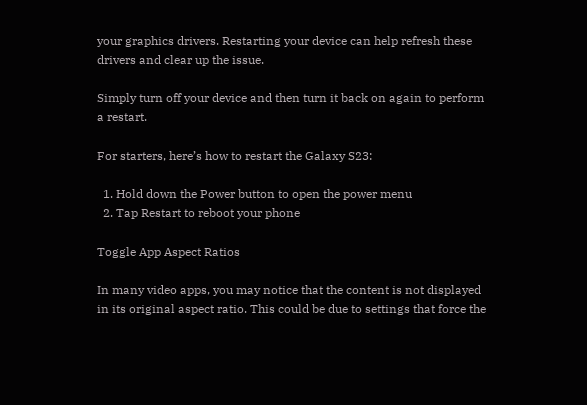your graphics drivers. Restarting your device can help refresh these drivers and clear up the issue.

Simply turn off your device and then turn it back on again to perform a restart.

For starters, here’s how to restart the Galaxy S23:

  1. Hold down the Power button to open the power menu
  2. Tap Restart to reboot your phone

Toggle App Aspect Ratios

In many video apps, you may notice that the content is not displayed in its original aspect ratio. This could be due to settings that force the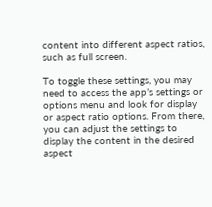content into different aspect ratios, such as full screen.

To toggle these settings, you may need to access the app’s settings or options menu and look for display or aspect ratio options. From there, you can adjust the settings to display the content in the desired aspect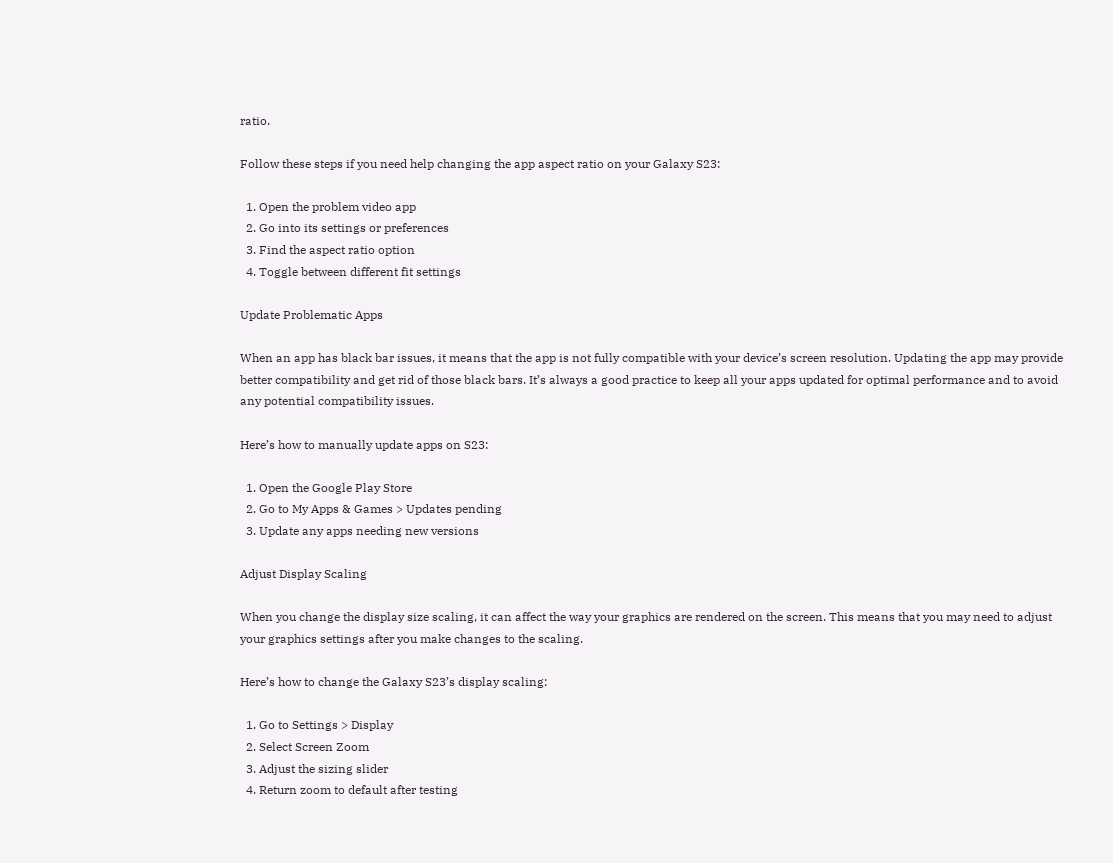ratio.

Follow these steps if you need help changing the app aspect ratio on your Galaxy S23:

  1. Open the problem video app
  2. Go into its settings or preferences
  3. Find the aspect ratio option
  4. Toggle between different fit settings

Update Problematic Apps

When an app has black bar issues, it means that the app is not fully compatible with your device’s screen resolution. Updating the app may provide better compatibility and get rid of those black bars. It’s always a good practice to keep all your apps updated for optimal performance and to avoid any potential compatibility issues.

Here’s how to manually update apps on S23:

  1. Open the Google Play Store
  2. Go to My Apps & Games > Updates pending
  3. Update any apps needing new versions

Adjust Display Scaling

When you change the display size scaling, it can affect the way your graphics are rendered on the screen. This means that you may need to adjust your graphics settings after you make changes to the scaling.

Here’s how to change the Galaxy S23’s display scaling:

  1. Go to Settings > Display
  2. Select Screen Zoom
  3. Adjust the sizing slider
  4. Return zoom to default after testing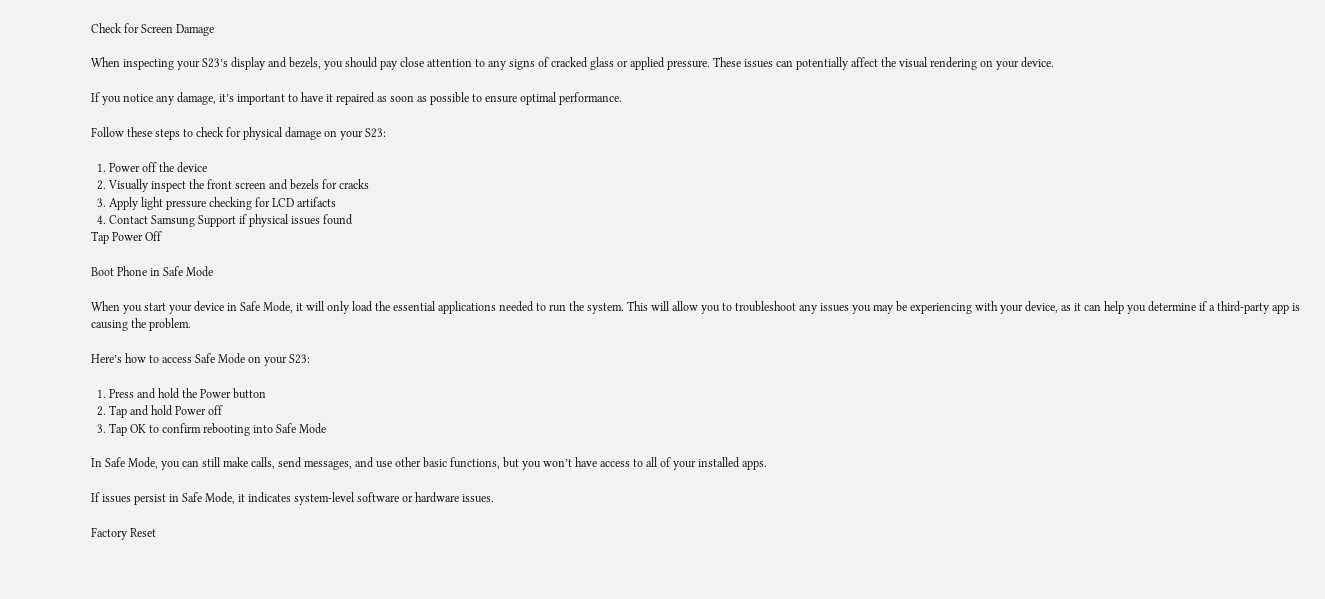Check for Screen Damage

When inspecting your S23’s display and bezels, you should pay close attention to any signs of cracked glass or applied pressure. These issues can potentially affect the visual rendering on your device.

If you notice any damage, it’s important to have it repaired as soon as possible to ensure optimal performance.

Follow these steps to check for physical damage on your S23:

  1. Power off the device
  2. Visually inspect the front screen and bezels for cracks
  3. Apply light pressure checking for LCD artifacts
  4. Contact Samsung Support if physical issues found
Tap Power Off

Boot Phone in Safe Mode

When you start your device in Safe Mode, it will only load the essential applications needed to run the system. This will allow you to troubleshoot any issues you may be experiencing with your device, as it can help you determine if a third-party app is causing the problem.

Here’s how to access Safe Mode on your S23:

  1. Press and hold the Power button
  2. Tap and hold Power off
  3. Tap OK to confirm rebooting into Safe Mode

In Safe Mode, you can still make calls, send messages, and use other basic functions, but you won’t have access to all of your installed apps.

If issues persist in Safe Mode, it indicates system-level software or hardware issues.

Factory Reset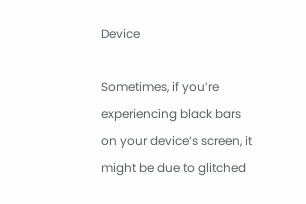Device

Sometimes, if you’re experiencing black bars on your device’s screen, it might be due to glitched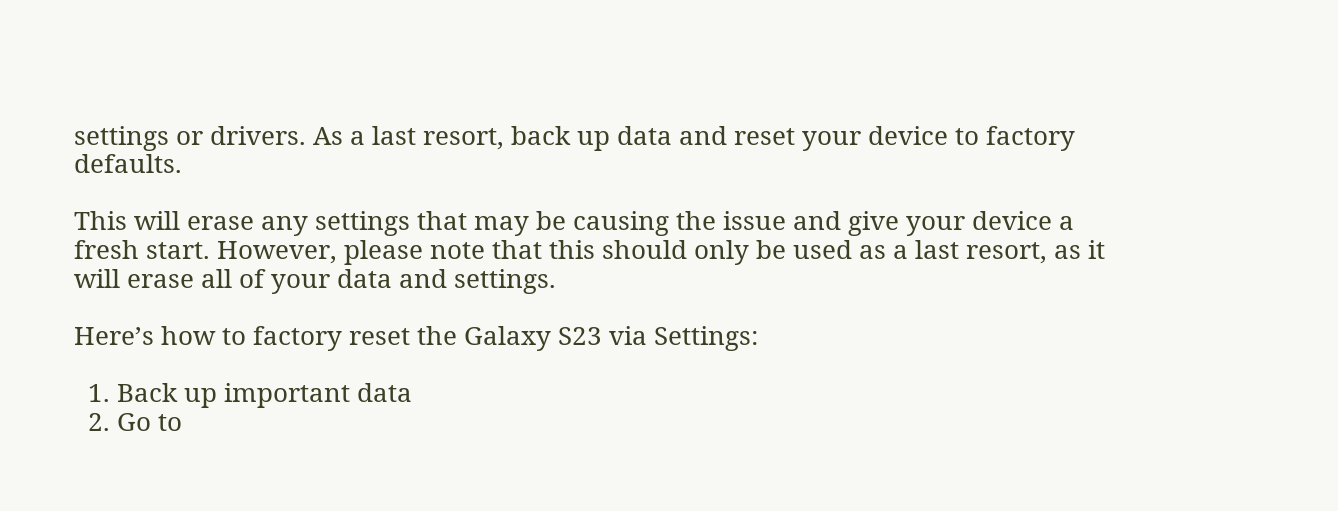settings or drivers. As a last resort, back up data and reset your device to factory defaults.

This will erase any settings that may be causing the issue and give your device a fresh start. However, please note that this should only be used as a last resort, as it will erase all of your data and settings.

Here’s how to factory reset the Galaxy S23 via Settings:

  1. Back up important data
  2. Go to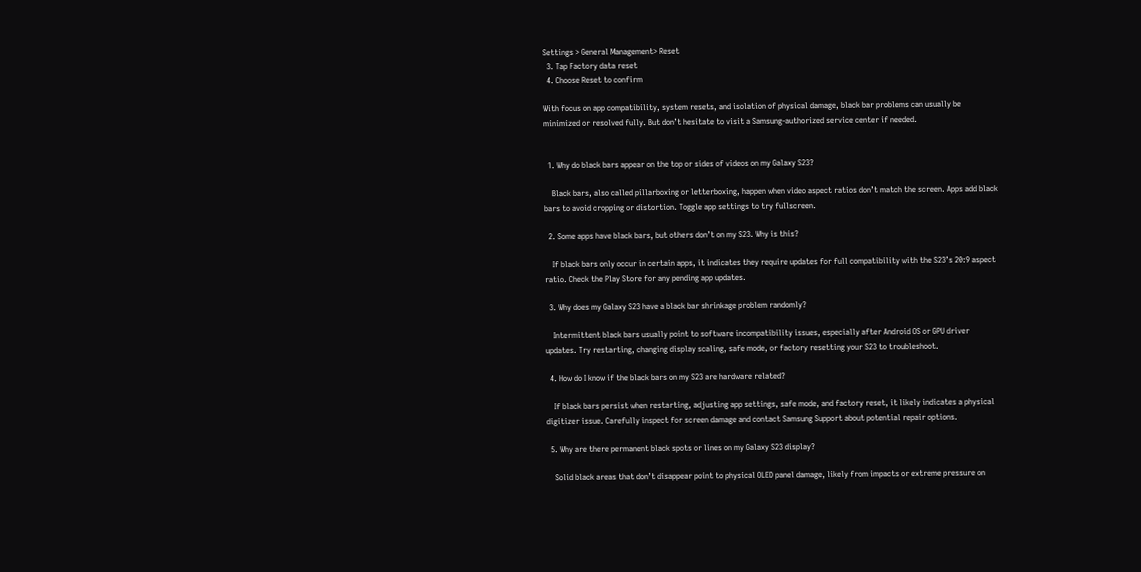Settings > General Management> Reset
  3. Tap Factory data reset
  4. Choose Reset to confirm

With focus on app compatibility, system resets, and isolation of physical damage, black bar problems can usually be minimized or resolved fully. But don’t hesitate to visit a Samsung-authorized service center if needed.


  1. Why do black bars appear on the top or sides of videos on my Galaxy S23?

    Black bars, also called pillarboxing or letterboxing, happen when video aspect ratios don’t match the screen. Apps add black bars to avoid cropping or distortion. Toggle app settings to try fullscreen.

  2. Some apps have black bars, but others don’t on my S23. Why is this?

    If black bars only occur in certain apps, it indicates they require updates for full compatibility with the S23’s 20:9 aspect ratio. Check the Play Store for any pending app updates.

  3. Why does my Galaxy S23 have a black bar shrinkage problem randomly?

    Intermittent black bars usually point to software incompatibility issues, especially after Android OS or GPU driver updates. Try restarting, changing display scaling, safe mode, or factory resetting your S23 to troubleshoot.

  4. How do I know if the black bars on my S23 are hardware related?

    If black bars persist when restarting, adjusting app settings, safe mode, and factory reset, it likely indicates a physical digitizer issue. Carefully inspect for screen damage and contact Samsung Support about potential repair options.

  5. Why are there permanent black spots or lines on my Galaxy S23 display?

    Solid black areas that don’t disappear point to physical OLED panel damage, likely from impacts or extreme pressure on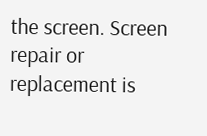the screen. Screen repair or replacement is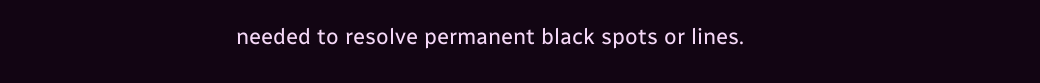needed to resolve permanent black spots or lines.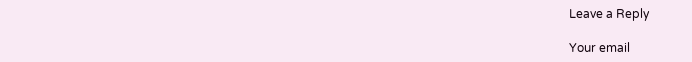Leave a Reply

Your email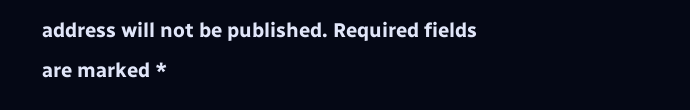address will not be published. Required fields are marked *